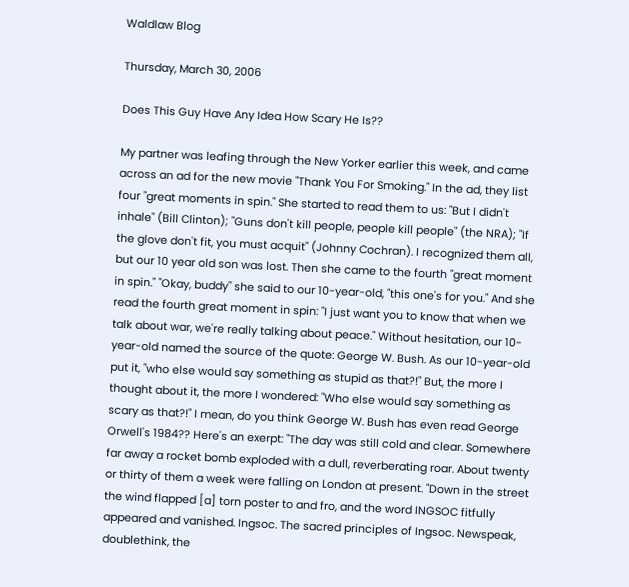Waldlaw Blog

Thursday, March 30, 2006

Does This Guy Have Any Idea How Scary He Is??

My partner was leafing through the New Yorker earlier this week, and came across an ad for the new movie "Thank You For Smoking." In the ad, they list four "great moments in spin." She started to read them to us: "But I didn't inhale" (Bill Clinton); "Guns don't kill people, people kill people" (the NRA); "If the glove don't fit, you must acquit" (Johnny Cochran). I recognized them all, but our 10 year old son was lost. Then she came to the fourth "great moment in spin." "Okay, buddy" she said to our 10-year-old, "this one's for you." And she read the fourth great moment in spin: "I just want you to know that when we talk about war, we're really talking about peace." Without hesitation, our 10-year-old named the source of the quote: George W. Bush. As our 10-year-old put it, "who else would say something as stupid as that?!" But, the more I thought about it, the more I wondered: "Who else would say something as scary as that?!" I mean, do you think George W. Bush has even read George Orwell's 1984?? Here's an exerpt: "The day was still cold and clear. Somewhere far away a rocket bomb exploded with a dull, reverberating roar. About twenty or thirty of them a week were falling on London at present. "Down in the street the wind flapped [a] torn poster to and fro, and the word INGSOC fitfully appeared and vanished. Ingsoc. The sacred principles of Ingsoc. Newspeak, doublethink, the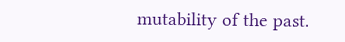mutability of the past.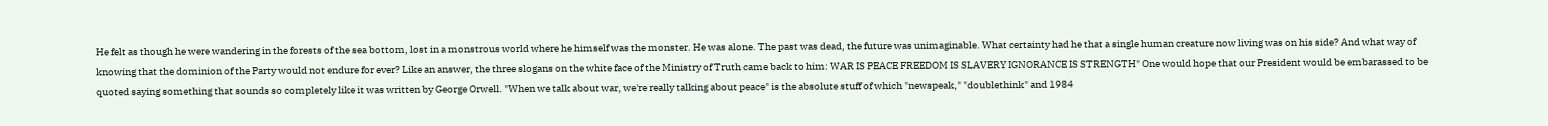He felt as though he were wandering in the forests of the sea bottom, lost in a monstrous world where he himself was the monster. He was alone. The past was dead, the future was unimaginable. What certainty had he that a single human creature now living was on his side? And what way of knowing that the dominion of the Party would not endure for ever? Like an answer, the three slogans on the white face of the Ministry of Truth came back to him: WAR IS PEACE FREEDOM IS SLAVERY IGNORANCE IS STRENGTH" One would hope that our President would be embarassed to be quoted saying something that sounds so completely like it was written by George Orwell. "When we talk about war, we're really talking about peace" is the absolute stuff of which "newspeak," "doublethink" and 1984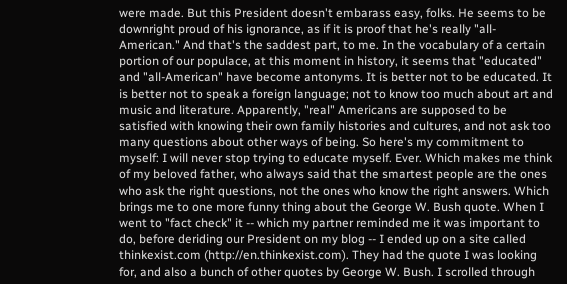were made. But this President doesn't embarass easy, folks. He seems to be downright proud of his ignorance, as if it is proof that he's really "all-American." And that's the saddest part, to me. In the vocabulary of a certain portion of our populace, at this moment in history, it seems that "educated" and "all-American" have become antonyms. It is better not to be educated. It is better not to speak a foreign language; not to know too much about art and music and literature. Apparently, "real" Americans are supposed to be satisfied with knowing their own family histories and cultures, and not ask too many questions about other ways of being. So here's my commitment to myself: I will never stop trying to educate myself. Ever. Which makes me think of my beloved father, who always said that the smartest people are the ones who ask the right questions, not the ones who know the right answers. Which brings me to one more funny thing about the George W. Bush quote. When I went to "fact check" it -- which my partner reminded me it was important to do, before deriding our President on my blog -- I ended up on a site called thinkexist.com (http://en.thinkexist.com). They had the quote I was looking for, and also a bunch of other quotes by George W. Bush. I scrolled through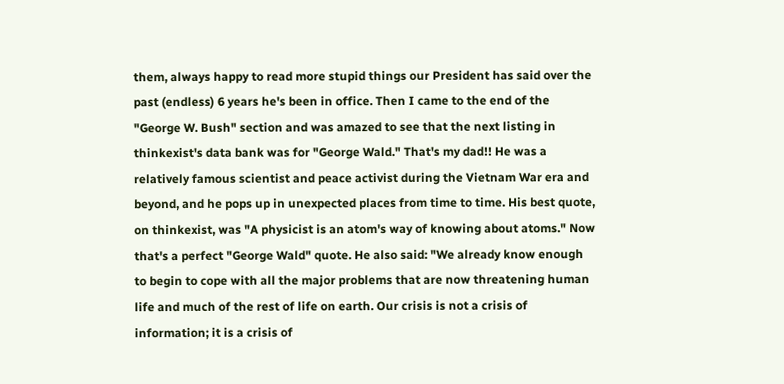them, always happy to read more stupid things our President has said over the past (endless) 6 years he's been in office. Then I came to the end of the "George W. Bush" section and was amazed to see that the next listing in thinkexist's data bank was for "George Wald." That's my dad!! He was a relatively famous scientist and peace activist during the Vietnam War era and beyond, and he pops up in unexpected places from time to time. His best quote, on thinkexist, was "A physicist is an atom's way of knowing about atoms." Now that's a perfect "George Wald" quote. He also said: "We already know enough to begin to cope with all the major problems that are now threatening human life and much of the rest of life on earth. Our crisis is not a crisis of information; it is a crisis of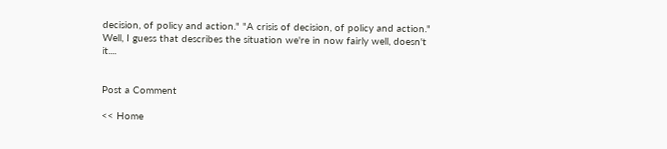decision, of policy and action." "A crisis of decision, of policy and action." Well, I guess that describes the situation we're in now fairly well, doesn't it....


Post a Comment

<< Home